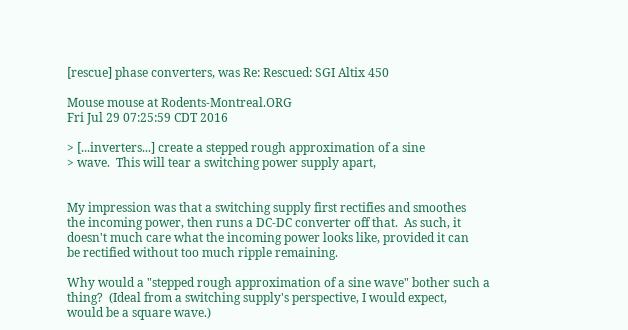[rescue] phase converters, was Re: Rescued: SGI Altix 450

Mouse mouse at Rodents-Montreal.ORG
Fri Jul 29 07:25:59 CDT 2016

> [...inverters...] create a stepped rough approximation of a sine
> wave.  This will tear a switching power supply apart,


My impression was that a switching supply first rectifies and smoothes
the incoming power, then runs a DC-DC converter off that.  As such, it
doesn't much care what the incoming power looks like, provided it can
be rectified without too much ripple remaining.

Why would a "stepped rough approximation of a sine wave" bother such a
thing?  (Ideal from a switching supply's perspective, I would expect,
would be a square wave.)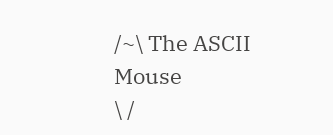/~\ The ASCII                 Mouse
\ /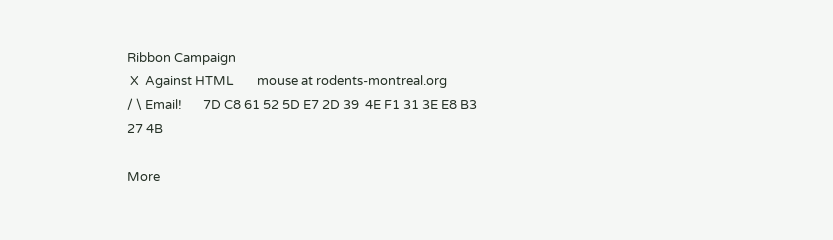Ribbon Campaign
 X  Against HTML        mouse at rodents-montreal.org
/ \ Email!       7D C8 61 52 5D E7 2D 39  4E F1 31 3E E8 B3 27 4B

More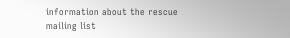information about the rescue mailing list